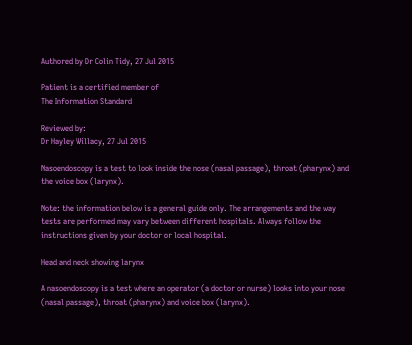Authored by Dr Colin Tidy, 27 Jul 2015

Patient is a certified member of
The Information Standard

Reviewed by:
Dr Hayley Willacy, 27 Jul 2015

Nasoendoscopy is a test to look inside the nose (nasal passage), throat (pharynx) and the voice box (larynx).

Note: the information below is a general guide only. The arrangements and the way tests are performed may vary between different hospitals. Always follow the instructions given by your doctor or local hospital.

Head and neck showing larynx

A nasoendoscopy is a test where an operator (a doctor or nurse) looks into your nose (nasal passage), throat (pharynx) and voice box (larynx).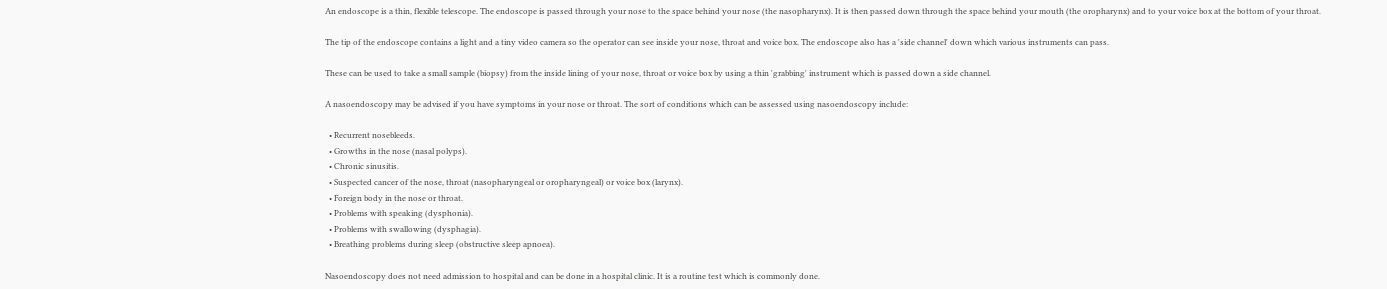An endoscope is a thin, flexible telescope. The endoscope is passed through your nose to the space behind your nose (the nasopharynx). It is then passed down through the space behind your mouth (the oropharynx) and to your voice box at the bottom of your throat.

The tip of the endoscope contains a light and a tiny video camera so the operator can see inside your nose, throat and voice box. The endoscope also has a 'side channel' down which various instruments can pass.

These can be used to take a small sample (biopsy) from the inside lining of your nose, throat or voice box by using a thin 'grabbing' instrument which is passed down a side channel.

A nasoendoscopy may be advised if you have symptoms in your nose or throat. The sort of conditions which can be assessed using nasoendoscopy include:

  • Recurrent nosebleeds.
  • Growths in the nose (nasal polyps).
  • Chronic sinusitis.
  • Suspected cancer of the nose, throat (nasopharyngeal or oropharyngeal) or voice box (larynx).
  • Foreign body in the nose or throat.
  • Problems with speaking (dysphonia).
  • Problems with swallowing (dysphagia).
  • Breathing problems during sleep (obstructive sleep apnoea).

Nasoendoscopy does not need admission to hospital and can be done in a hospital clinic. It is a routine test which is commonly done.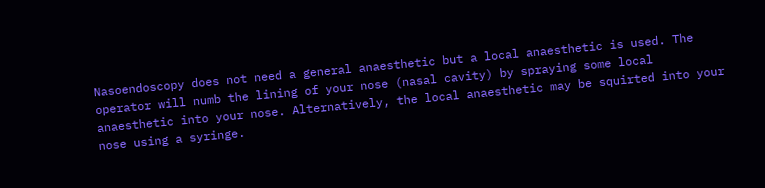Nasoendoscopy does not need a general anaesthetic but a local anaesthetic is used. The operator will numb the lining of your nose (nasal cavity) by spraying some local anaesthetic into your nose. Alternatively, the local anaesthetic may be squirted into your nose using a syringe.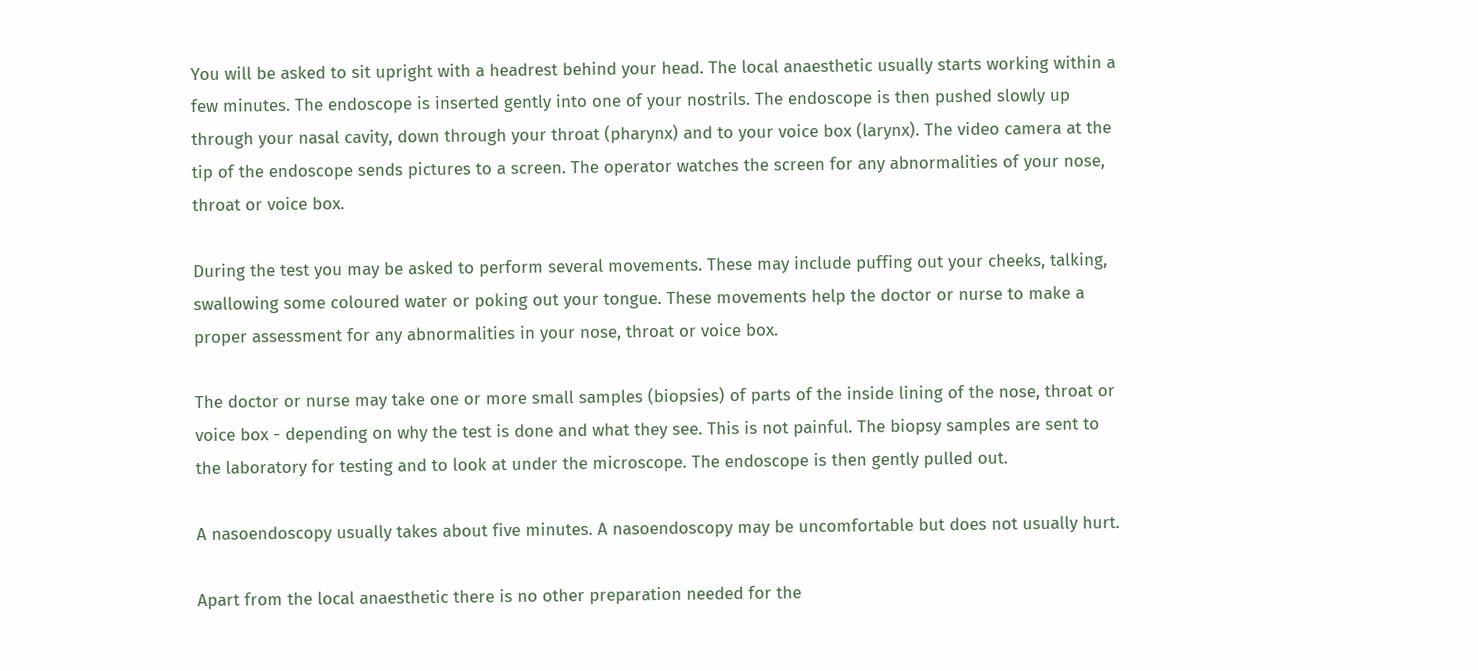You will be asked to sit upright with a headrest behind your head. The local anaesthetic usually starts working within a few minutes. The endoscope is inserted gently into one of your nostrils. The endoscope is then pushed slowly up through your nasal cavity, down through your throat (pharynx) and to your voice box (larynx). The video camera at the tip of the endoscope sends pictures to a screen. The operator watches the screen for any abnormalities of your nose, throat or voice box.

During the test you may be asked to perform several movements. These may include puffing out your cheeks, talking, swallowing some coloured water or poking out your tongue. These movements help the doctor or nurse to make a proper assessment for any abnormalities in your nose, throat or voice box.

The doctor or nurse may take one or more small samples (biopsies) of parts of the inside lining of the nose, throat or voice box - depending on why the test is done and what they see. This is not painful. The biopsy samples are sent to the laboratory for testing and to look at under the microscope. The endoscope is then gently pulled out.

A nasoendoscopy usually takes about five minutes. A nasoendoscopy may be uncomfortable but does not usually hurt.

Apart from the local anaesthetic there is no other preparation needed for the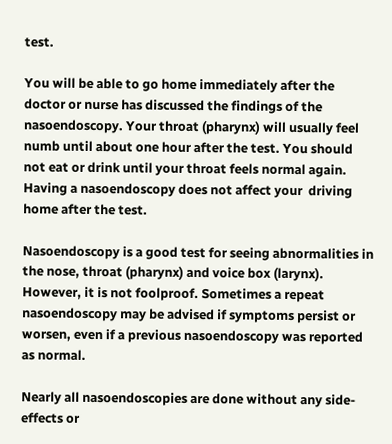test.

You will be able to go home immediately after the doctor or nurse has discussed the findings of the nasoendoscopy. Your throat (pharynx) will usually feel numb until about one hour after the test. You should not eat or drink until your throat feels normal again. Having a nasoendoscopy does not affect your  driving home after the test.

Nasoendoscopy is a good test for seeing abnormalities in the nose, throat (pharynx) and voice box (larynx). However, it is not foolproof. Sometimes a repeat nasoendoscopy may be advised if symptoms persist or worsen, even if a previous nasoendoscopy was reported as normal.

Nearly all nasoendoscopies are done without any side-effects or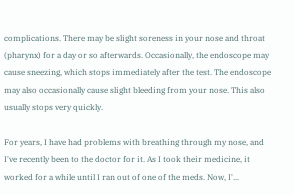complications. There may be slight soreness in your nose and throat (pharynx) for a day or so afterwards. Occasionally, the endoscope may cause sneezing, which stops immediately after the test. The endoscope may also occasionally cause slight bleeding from your nose. This also usually stops very quickly.

For years, I have had problems with breathing through my nose, and I've recently been to the doctor for it. As I took their medicine, it worked for a while until I ran out of one of the meds. Now, I'...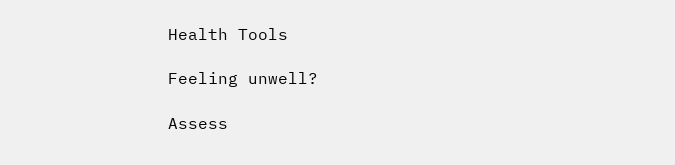Health Tools

Feeling unwell?

Assess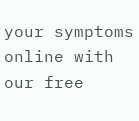your symptoms online with our free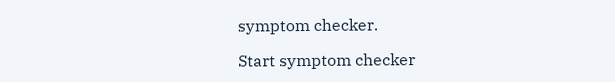symptom checker.

Start symptom checker